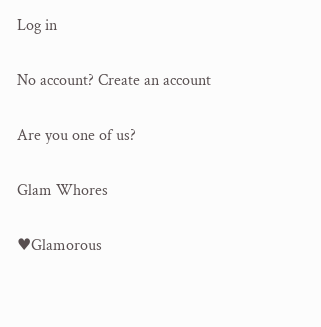Log in

No account? Create an account

Are you one of us?

Glam Whores

♥Glamorous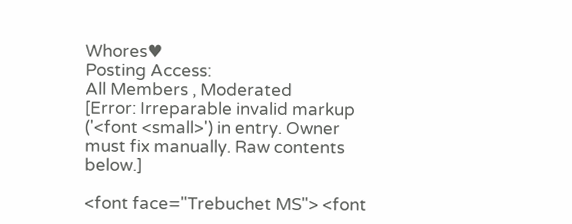Whores♥
Posting Access:
All Members , Moderated
[Error: Irreparable invalid markup ('<font <small>') in entry. Owner must fix manually. Raw contents below.]

<font face="Trebuchet MS"> <font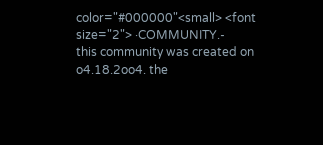color="#000000"<small> <font size="2"> ·COMMUNITY.-
this community was created on o4.18.2oo4. the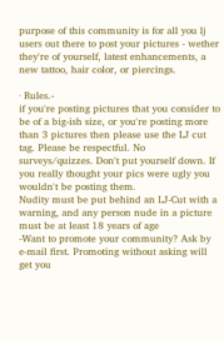purpose of this community is for all you lj users out there to post your pictures - wether they're of yourself, latest enhancements, a new tattoo, hair color, or piercings.

· Rules.-
if you're posting pictures that you consider to be of a big-ish size, or you're posting more than 3 pictures then please use the LJ cut tag. Please be respectful. No surveys/quizzes. Don't put yourself down. If you really thought your pics were ugly you wouldn't be posting them.
Nudity must be put behind an LJ-Cut with a warning, and any person nude in a picture must be at least 18 years of age
-Want to promote your community? Ask by e-mail first. Promoting without asking will get you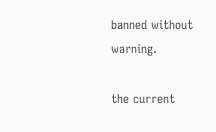banned without warning.

the current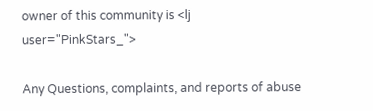owner of this community is <lj user="PinkStars_">

Any Questions, complaints, and reports of abuse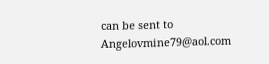can be sent to Angelovmine79@aol.com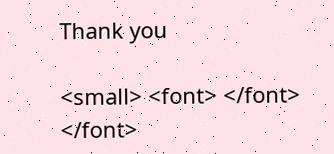Thank you

<small> <font> </font> </font>